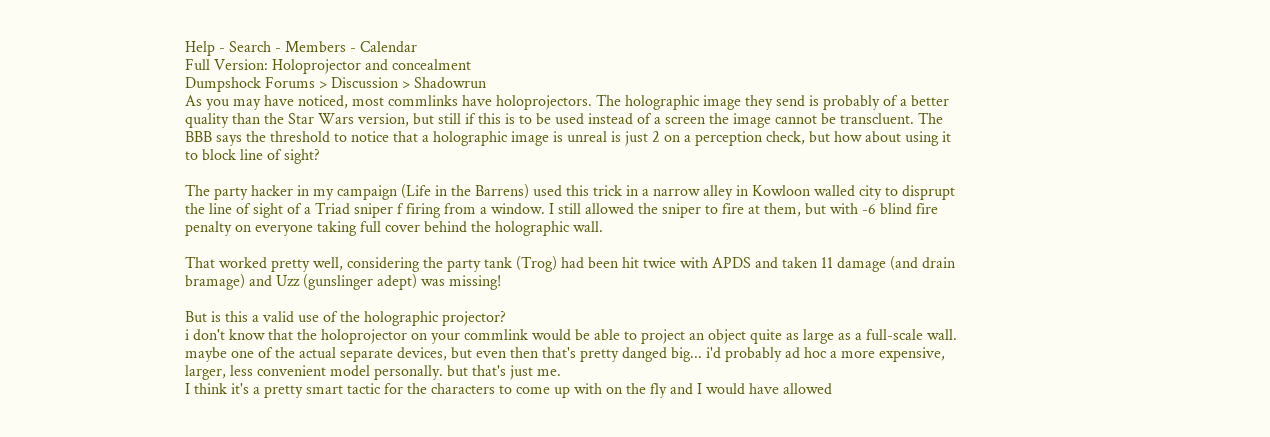Help - Search - Members - Calendar
Full Version: Holoprojector and concealment
Dumpshock Forums > Discussion > Shadowrun
As you may have noticed, most commlinks have holoprojectors. The holographic image they send is probably of a better quality than the Star Wars version, but still if this is to be used instead of a screen the image cannot be transcluent. The BBB says the threshold to notice that a holographic image is unreal is just 2 on a perception check, but how about using it to block line of sight?

The party hacker in my campaign (Life in the Barrens) used this trick in a narrow alley in Kowloon walled city to disprupt the line of sight of a Triad sniper f firing from a window. I still allowed the sniper to fire at them, but with -6 blind fire penalty on everyone taking full cover behind the holographic wall.

That worked pretty well, considering the party tank (Trog) had been hit twice with APDS and taken 11 damage (and drain bramage) and Uzz (gunslinger adept) was missing!

But is this a valid use of the holographic projector?
i don't know that the holoprojector on your commlink would be able to project an object quite as large as a full-scale wall. maybe one of the actual separate devices, but even then that's pretty danged big... i'd probably ad hoc a more expensive, larger, less convenient model personally. but that's just me.
I think it's a pretty smart tactic for the characters to come up with on the fly and I would have allowed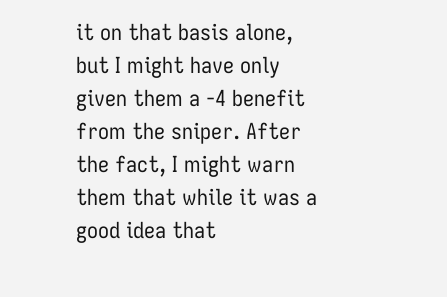it on that basis alone, but I might have only given them a -4 benefit from the sniper. After the fact, I might warn them that while it was a good idea that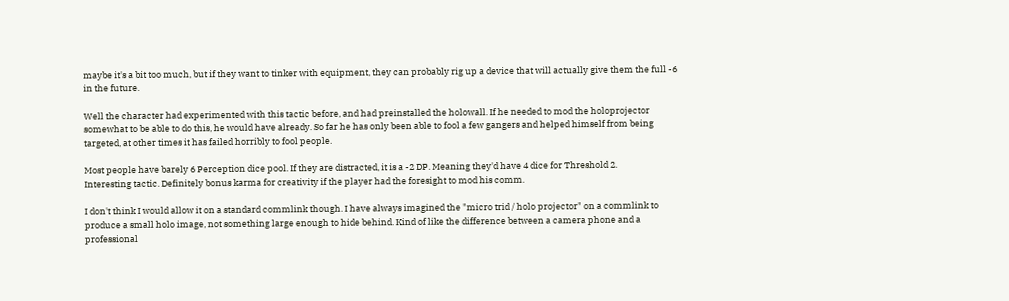maybe it's a bit too much, but if they want to tinker with equipment, they can probably rig up a device that will actually give them the full -6 in the future.

Well the character had experimented with this tactic before, and had preinstalled the holowall. If he needed to mod the holoprojector somewhat to be able to do this, he would have already. So far he has only been able to fool a few gangers and helped himself from being targeted, at other times it has failed horribly to fool people.

Most people have barely 6 Perception dice pool. If they are distracted, it is a -2 DP. Meaning they'd have 4 dice for Threshold 2.
Interesting tactic. Definitely bonus karma for creativity if the player had the foresight to mod his comm.

I don't think I would allow it on a standard commlink though. I have always imagined the "micro trid / holo projector" on a commlink to produce a small holo image, not something large enough to hide behind. Kind of like the difference between a camera phone and a professional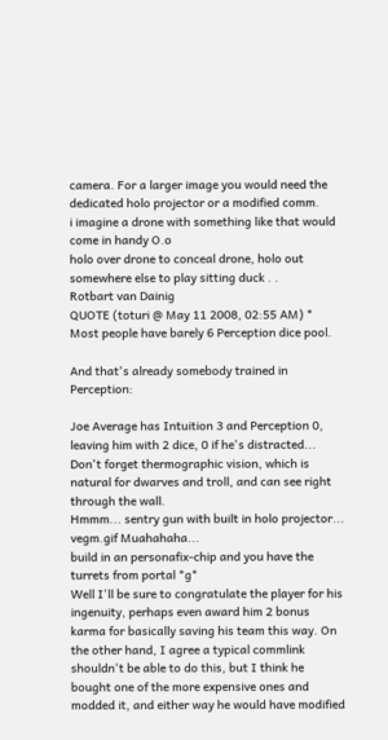camera. For a larger image you would need the dedicated holo projector or a modified comm.
i imagine a drone with something like that would come in handy O.o
holo over drone to conceal drone, holo out somewhere else to play sitting duck . .
Rotbart van Dainig
QUOTE (toturi @ May 11 2008, 02:55 AM) *
Most people have barely 6 Perception dice pool.

And that's already somebody trained in Perception:

Joe Average has Intuition 3 and Perception 0, leaving him with 2 dice, 0 if he's distracted...
Don't forget thermographic vision, which is natural for dwarves and troll, and can see right through the wall.
Hmmm... sentry gun with built in holo projector... vegm.gif Muahahaha...
build in an personafix-chip and you have the turrets from portal *g*
Well I'll be sure to congratulate the player for his ingenuity, perhaps even award him 2 bonus karma for basically saving his team this way. On the other hand, I agree a typical commlink shouldn't be able to do this, but I think he bought one of the more expensive ones and modded it, and either way he would have modified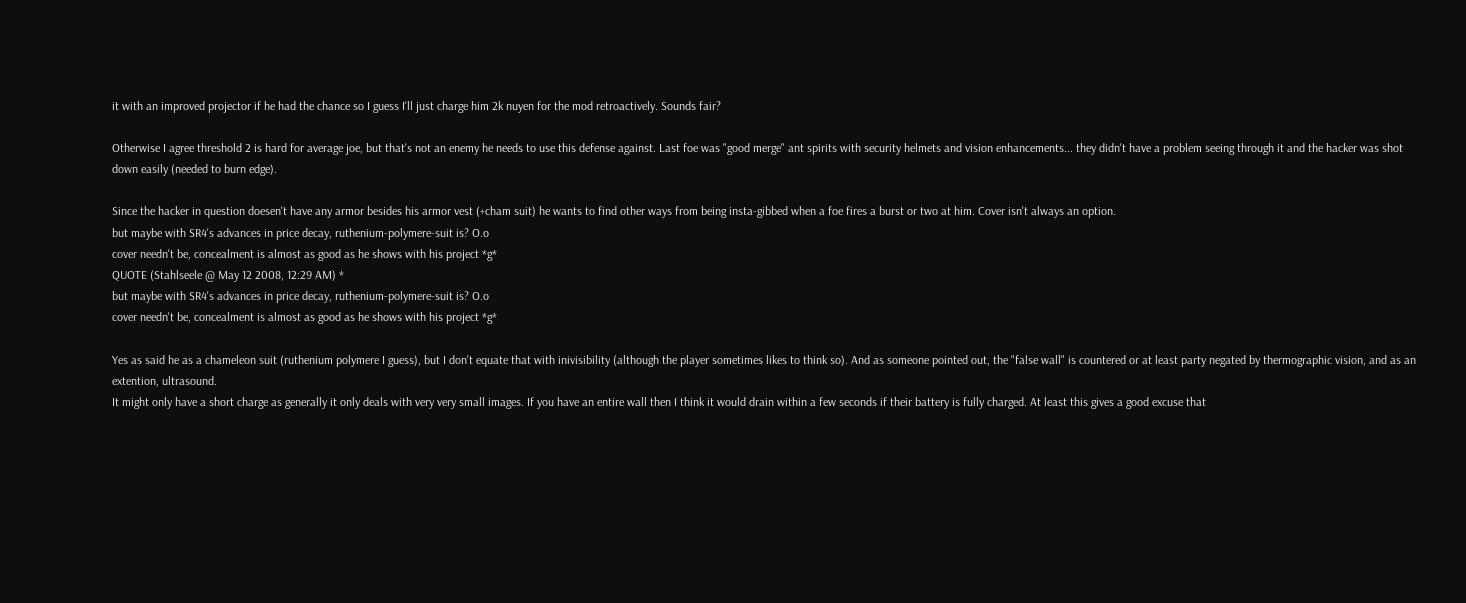it with an improved projector if he had the chance so I guess I'll just charge him 2k nuyen for the mod retroactively. Sounds fair?

Otherwise I agree threshold 2 is hard for average joe, but that's not an enemy he needs to use this defense against. Last foe was "good merge" ant spirits with security helmets and vision enhancements... they didn't have a problem seeing through it and the hacker was shot down easily (needed to burn edge).

Since the hacker in question doesen't have any armor besides his armor vest (+cham suit) he wants to find other ways from being insta-gibbed when a foe fires a burst or two at him. Cover isn't always an option.
but maybe with SR4's advances in price decay, ruthenium-polymere-suit is? O.o
cover needn't be, concealment is almost as good as he shows with his project *g*
QUOTE (Stahlseele @ May 12 2008, 12:29 AM) *
but maybe with SR4's advances in price decay, ruthenium-polymere-suit is? O.o
cover needn't be, concealment is almost as good as he shows with his project *g*

Yes as said he as a chameleon suit (ruthenium polymere I guess), but I don't equate that with inivisibility (although the player sometimes likes to think so). And as someone pointed out, the "false wall" is countered or at least party negated by thermographic vision, and as an extention, ultrasound.
It might only have a short charge as generally it only deals with very very small images. If you have an entire wall then I think it would drain within a few seconds if their battery is fully charged. At least this gives a good excuse that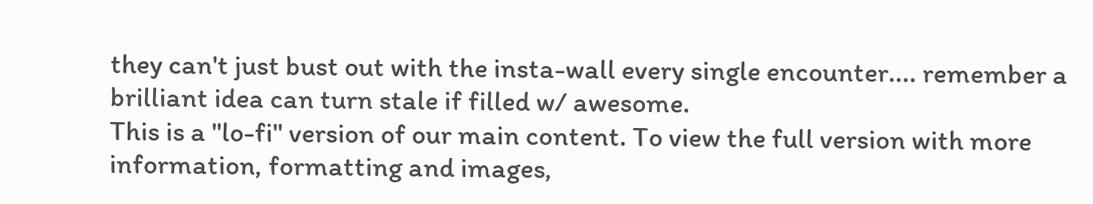they can't just bust out with the insta-wall every single encounter.... remember a brilliant idea can turn stale if filled w/ awesome.
This is a "lo-fi" version of our main content. To view the full version with more information, formatting and images,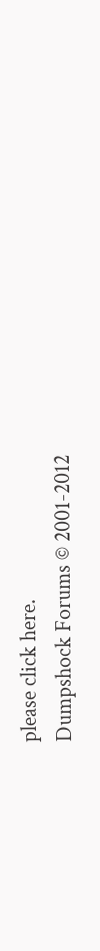please click here.
Dumpshock Forums © 2001-2012